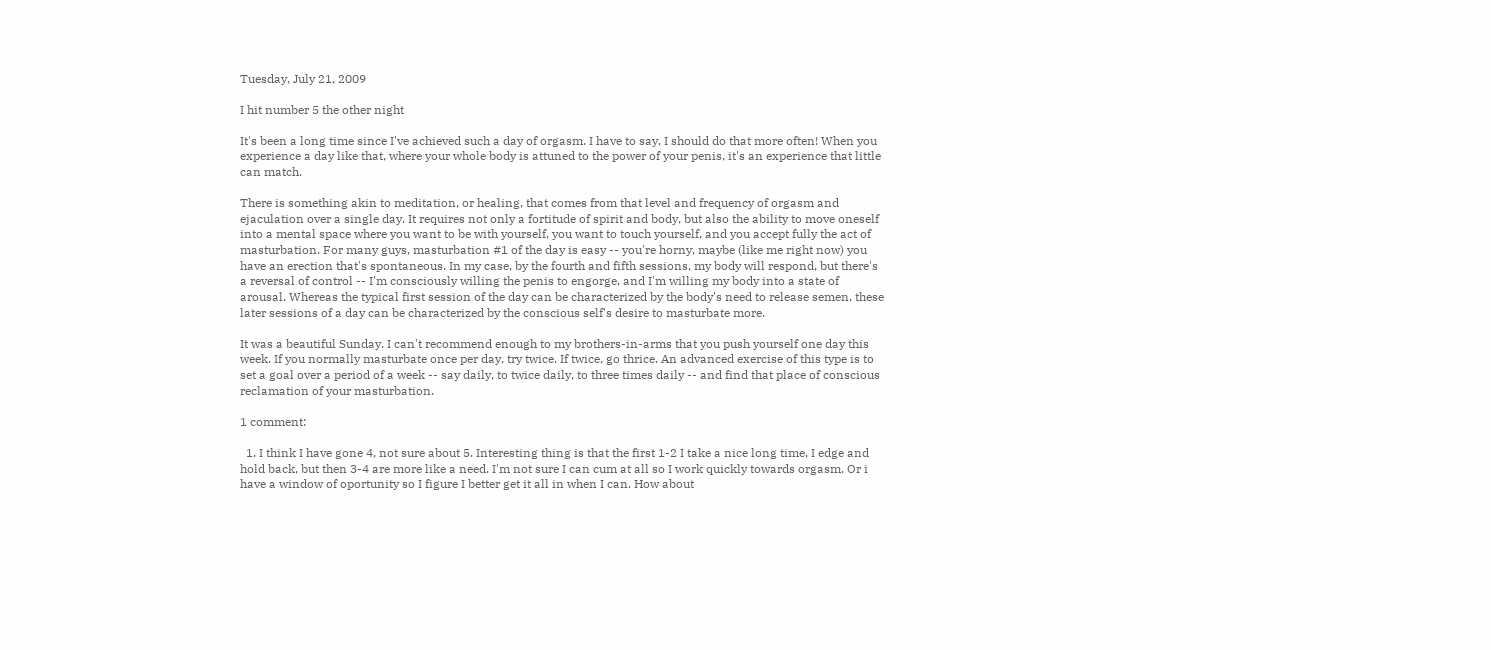Tuesday, July 21, 2009

I hit number 5 the other night

It's been a long time since I've achieved such a day of orgasm. I have to say, I should do that more often! When you experience a day like that, where your whole body is attuned to the power of your penis, it's an experience that little can match.

There is something akin to meditation, or healing, that comes from that level and frequency of orgasm and ejaculation over a single day. It requires not only a fortitude of spirit and body, but also the ability to move oneself into a mental space where you want to be with yourself, you want to touch yourself, and you accept fully the act of masturbation. For many guys, masturbation #1 of the day is easy -- you're horny, maybe (like me right now) you have an erection that's spontaneous. In my case, by the fourth and fifth sessions, my body will respond, but there's a reversal of control -- I'm consciously willing the penis to engorge, and I'm willing my body into a state of arousal. Whereas the typical first session of the day can be characterized by the body's need to release semen, these later sessions of a day can be characterized by the conscious self's desire to masturbate more.

It was a beautiful Sunday. I can't recommend enough to my brothers-in-arms that you push yourself one day this week. If you normally masturbate once per day, try twice. If twice, go thrice. An advanced exercise of this type is to set a goal over a period of a week -- say daily, to twice daily, to three times daily -- and find that place of conscious reclamation of your masturbation.

1 comment:

  1. I think I have gone 4, not sure about 5. Interesting thing is that the first 1-2 I take a nice long time, I edge and hold back, but then 3-4 are more like a need. I'm not sure I can cum at all so I work quickly towards orgasm. Or i have a window of oportunity so I figure I better get it all in when I can. How about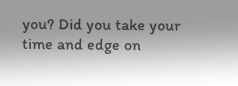you? Did you take your time and edge on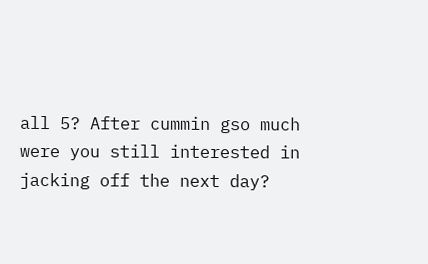all 5? After cummin gso much were you still interested in jacking off the next day?